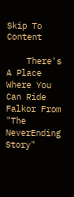Skip To Content

    There's A Place Where You Can Ride Falkor From "The NeverEnding Story"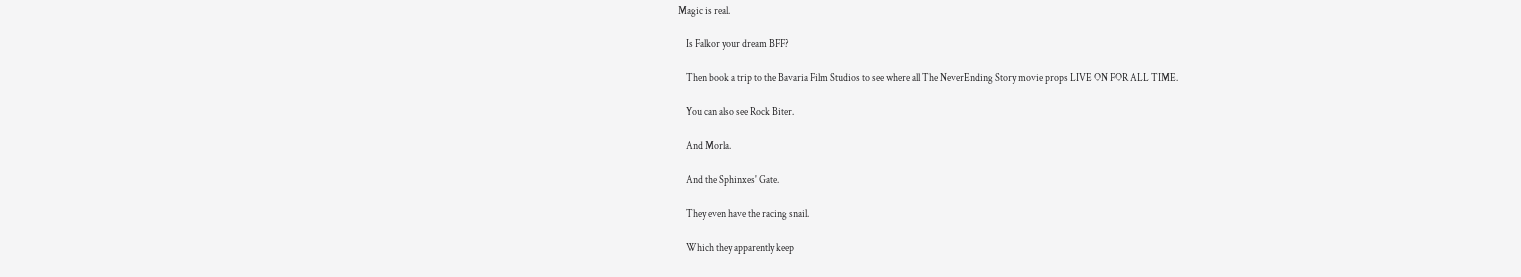Magic is real.

    Is Falkor your dream BFF?

    Then book a trip to the Bavaria Film Studios to see where all The NeverEnding Story movie props LIVE ON FOR ALL TIME.

    You can also see Rock Biter.

    And Morla.

    And the Sphinxes' Gate.

    They even have the racing snail.

    Which they apparently keep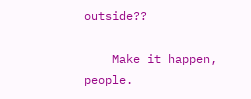outside??

    Make it happen, people.